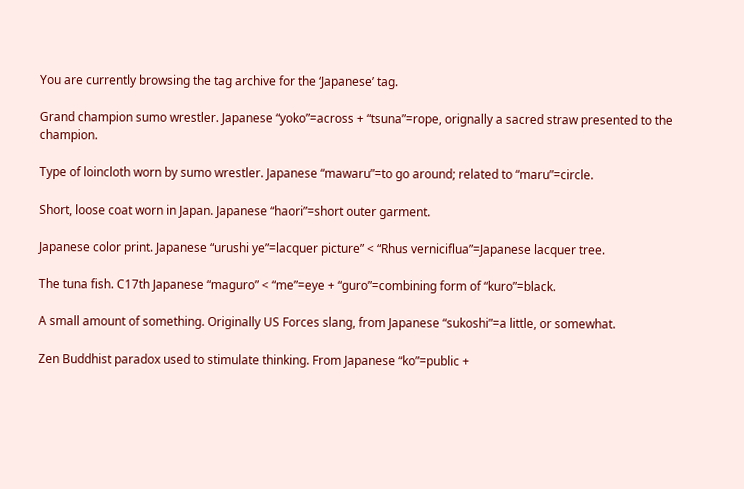You are currently browsing the tag archive for the ‘Japanese’ tag.

Grand champion sumo wrestler. Japanese “yoko”=across + “tsuna”=rope, orignally a sacred straw presented to the champion.

Type of loincloth worn by sumo wrestler. Japanese “mawaru”=to go around; related to “maru”=circle.

Short, loose coat worn in Japan. Japanese “haori”=short outer garment.

Japanese color print. Japanese “urushi ye”=lacquer picture” < “Rhus verniciflua”=Japanese lacquer tree.

The tuna fish. C17th Japanese “maguro” < “me”=eye + “guro”=combining form of “kuro”=black.

A small amount of something. Originally US Forces slang, from Japanese “sukoshi”=a little, or somewhat.

Zen Buddhist paradox used to stimulate thinking. From Japanese “ko”=public +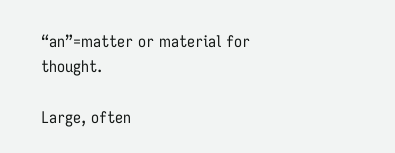“an”=matter or material for thought.

Large, often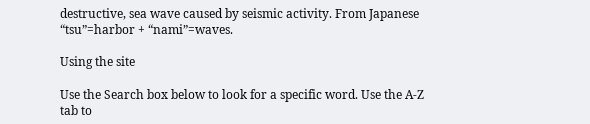destructive, sea wave caused by seismic activity. From Japanese “tsu”=harbor + “nami”=waves.

Using the site

Use the Search box below to look for a specific word. Use the A-Z tab to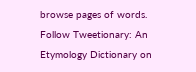browse pages of words.
Follow Tweetionary: An Etymology Dictionary on